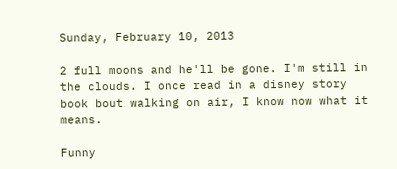Sunday, February 10, 2013

2 full moons and he'll be gone. I'm still in the clouds. I once read in a disney story book bout walking on air, I know now what it means.

Funny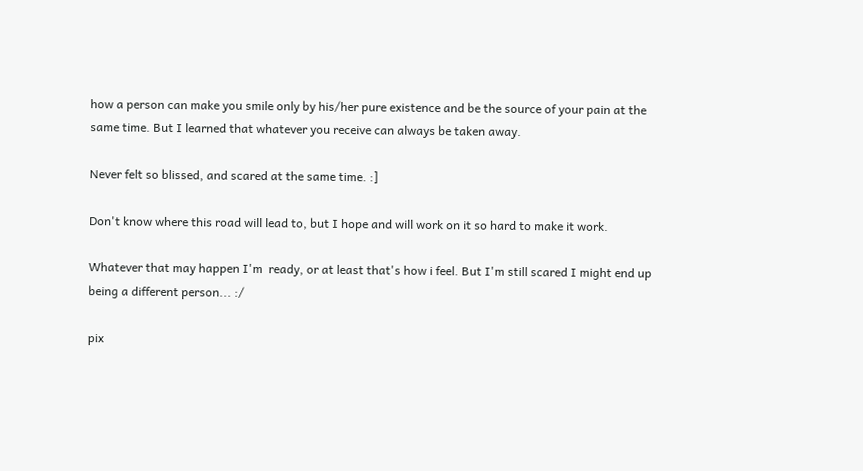how a person can make you smile only by his/her pure existence and be the source of your pain at the same time. But I learned that whatever you receive can always be taken away.

Never felt so blissed, and scared at the same time. :]

Don't know where this road will lead to, but I hope and will work on it so hard to make it work.

Whatever that may happen I'm  ready, or at least that's how i feel. But I'm still scared I might end up being a different person... :/

pix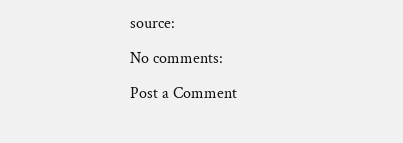source:

No comments:

Post a Comment